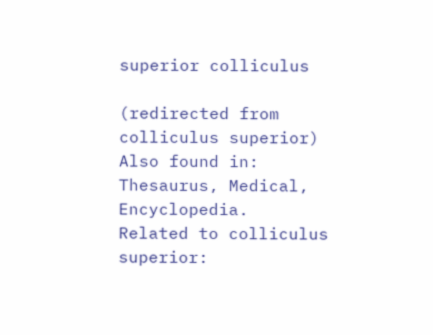superior colliculus

(redirected from colliculus superior)
Also found in: Thesaurus, Medical, Encyclopedia.
Related to colliculus superior: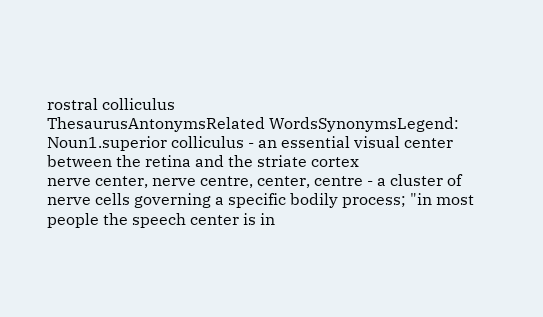rostral colliculus
ThesaurusAntonymsRelated WordsSynonymsLegend:
Noun1.superior colliculus - an essential visual center between the retina and the striate cortex
nerve center, nerve centre, center, centre - a cluster of nerve cells governing a specific bodily process; "in most people the speech center is in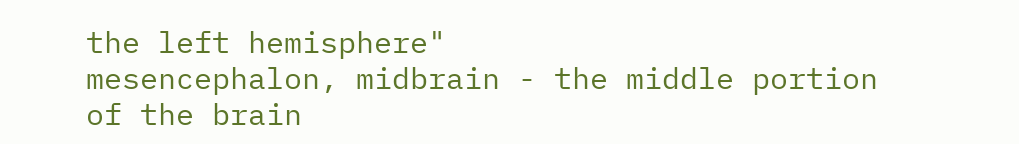the left hemisphere"
mesencephalon, midbrain - the middle portion of the brain